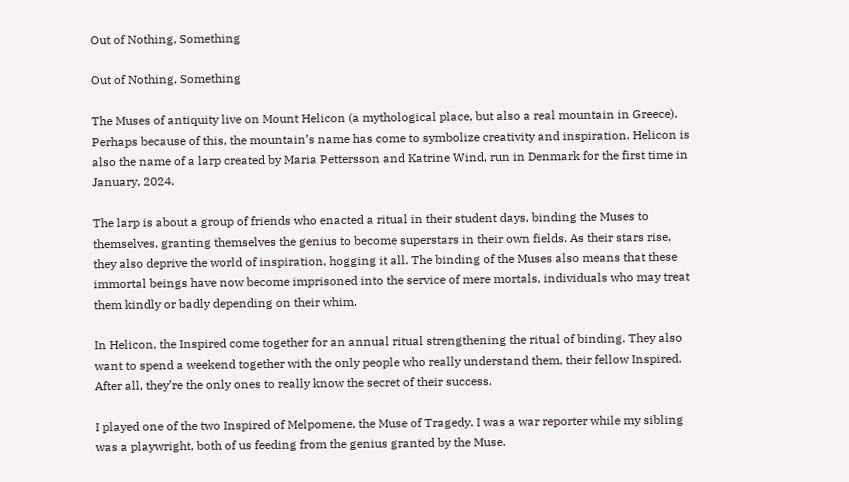Out of Nothing, Something

Out of Nothing, Something

The Muses of antiquity live on Mount Helicon (a mythological place, but also a real mountain in Greece). Perhaps because of this, the mountain’s name has come to symbolize creativity and inspiration. Helicon is also the name of a larp created by Maria Pettersson and Katrine Wind, run in Denmark for the first time in January, 2024.

The larp is about a group of friends who enacted a ritual in their student days, binding the Muses to themselves, granting themselves the genius to become superstars in their own fields. As their stars rise, they also deprive the world of inspiration, hogging it all. The binding of the Muses also means that these immortal beings have now become imprisoned into the service of mere mortals, individuals who may treat them kindly or badly depending on their whim.

In Helicon, the Inspired come together for an annual ritual strengthening the ritual of binding. They also want to spend a weekend together with the only people who really understand them, their fellow Inspired. After all, they’re the only ones to really know the secret of their success.

I played one of the two Inspired of Melpomene, the Muse of Tragedy. I was a war reporter while my sibling was a playwright, both of us feeding from the genius granted by the Muse.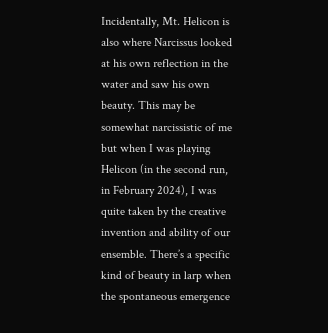Incidentally, Mt. Helicon is also where Narcissus looked at his own reflection in the water and saw his own beauty. This may be somewhat narcissistic of me but when I was playing Helicon (in the second run, in February 2024), I was quite taken by the creative invention and ability of our ensemble. There’s a specific kind of beauty in larp when the spontaneous emergence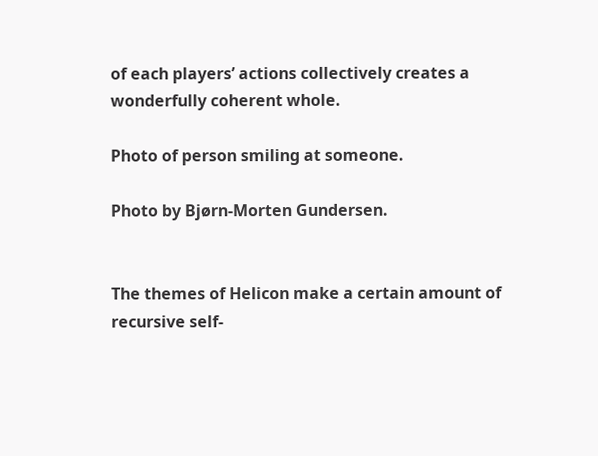of each players’ actions collectively creates a wonderfully coherent whole.

Photo of person smiling at someone.

Photo by Bjørn-Morten Gundersen.


The themes of Helicon make a certain amount of recursive self-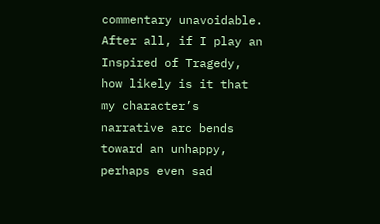commentary unavoidable. After all, if I play an Inspired of Tragedy, how likely is it that my character’s narrative arc bends toward an unhappy, perhaps even sad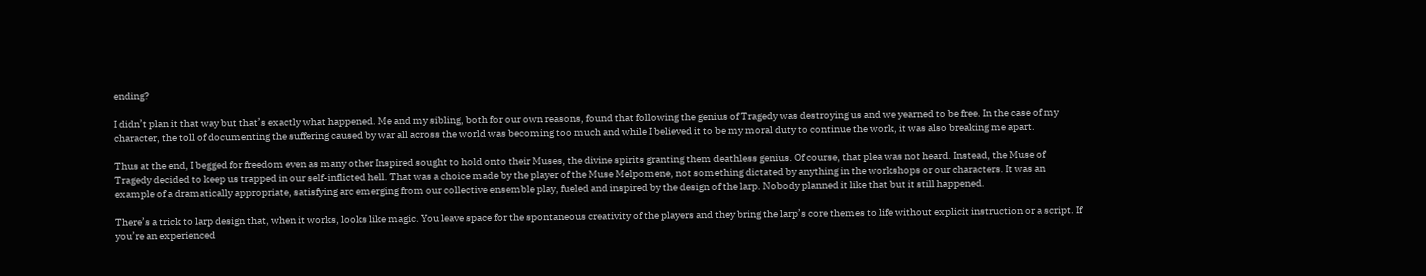ending?

I didn’t plan it that way but that’s exactly what happened. Me and my sibling, both for our own reasons, found that following the genius of Tragedy was destroying us and we yearned to be free. In the case of my character, the toll of documenting the suffering caused by war all across the world was becoming too much and while I believed it to be my moral duty to continue the work, it was also breaking me apart.

Thus at the end, I begged for freedom even as many other Inspired sought to hold onto their Muses, the divine spirits granting them deathless genius. Of course, that plea was not heard. Instead, the Muse of Tragedy decided to keep us trapped in our self-inflicted hell. That was a choice made by the player of the Muse Melpomene, not something dictated by anything in the workshops or our characters. It was an example of a dramatically appropriate, satisfying arc emerging from our collective ensemble play, fueled and inspired by the design of the larp. Nobody planned it like that but it still happened.

There’s a trick to larp design that, when it works, looks like magic. You leave space for the spontaneous creativity of the players and they bring the larp’s core themes to life without explicit instruction or a script. If you’re an experienced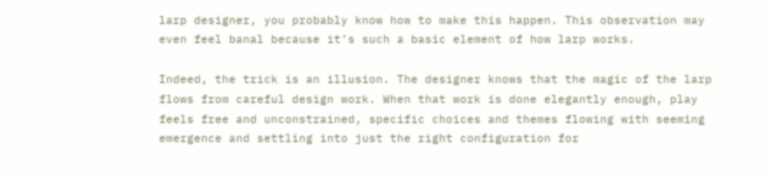larp designer, you probably know how to make this happen. This observation may even feel banal because it’s such a basic element of how larp works.

Indeed, the trick is an illusion. The designer knows that the magic of the larp flows from careful design work. When that work is done elegantly enough, play feels free and unconstrained, specific choices and themes flowing with seeming emergence and settling into just the right configuration for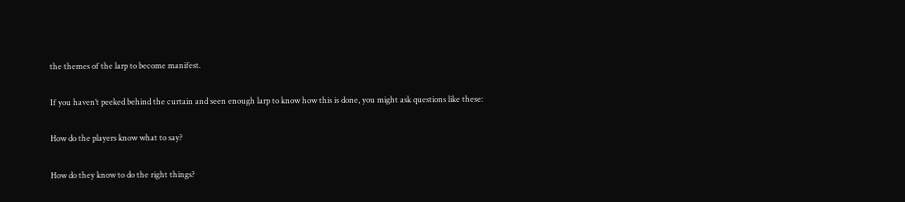the themes of the larp to become manifest.

If you haven’t peeked behind the curtain and seen enough larp to know how this is done, you might ask questions like these:

How do the players know what to say?

How do they know to do the right things?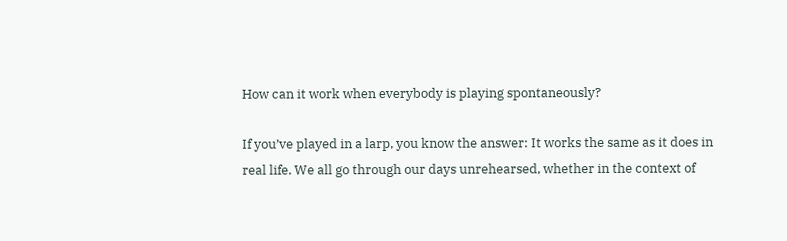How can it work when everybody is playing spontaneously?

If you’ve played in a larp, you know the answer: It works the same as it does in real life. We all go through our days unrehearsed, whether in the context of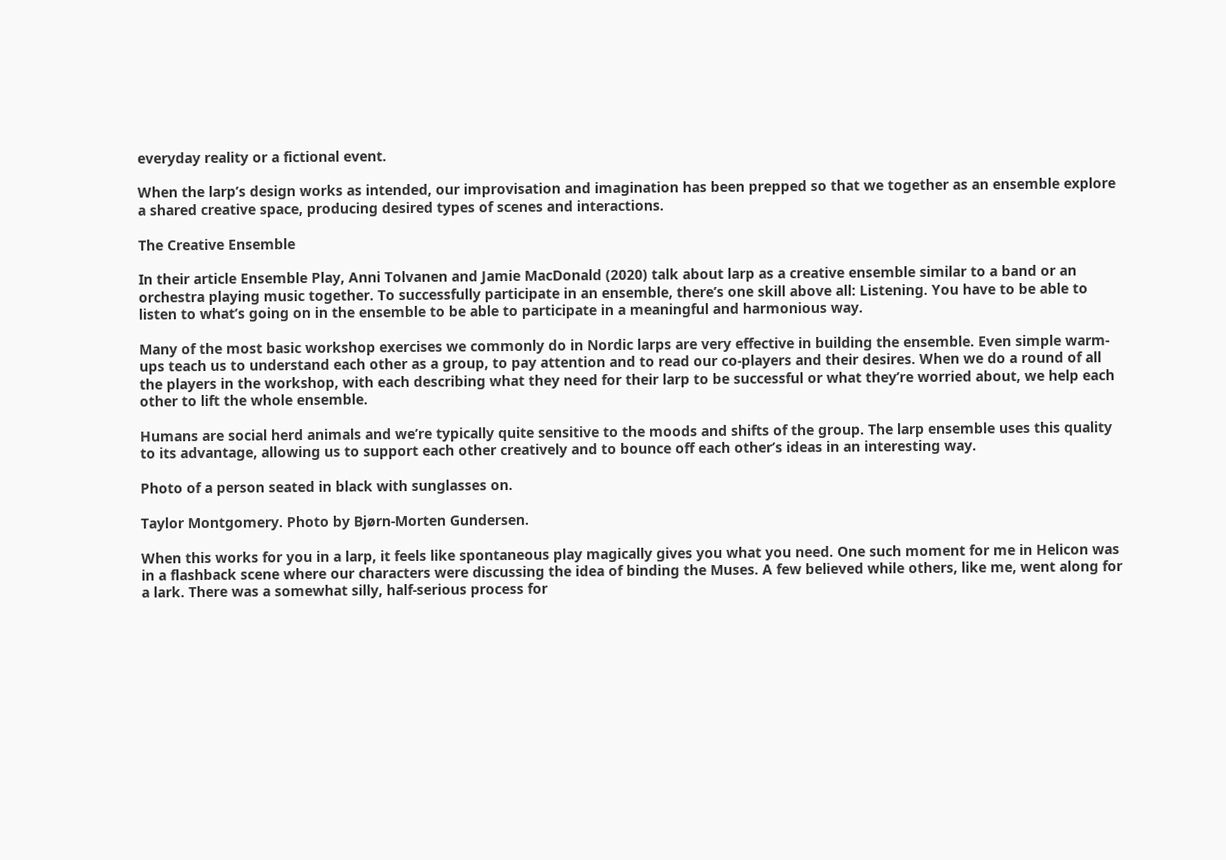everyday reality or a fictional event.

When the larp’s design works as intended, our improvisation and imagination has been prepped so that we together as an ensemble explore a shared creative space, producing desired types of scenes and interactions.

The Creative Ensemble

In their article Ensemble Play, Anni Tolvanen and Jamie MacDonald (2020) talk about larp as a creative ensemble similar to a band or an orchestra playing music together. To successfully participate in an ensemble, there’s one skill above all: Listening. You have to be able to listen to what’s going on in the ensemble to be able to participate in a meaningful and harmonious way.

Many of the most basic workshop exercises we commonly do in Nordic larps are very effective in building the ensemble. Even simple warm-ups teach us to understand each other as a group, to pay attention and to read our co-players and their desires. When we do a round of all the players in the workshop, with each describing what they need for their larp to be successful or what they’re worried about, we help each other to lift the whole ensemble.

Humans are social herd animals and we’re typically quite sensitive to the moods and shifts of the group. The larp ensemble uses this quality to its advantage, allowing us to support each other creatively and to bounce off each other’s ideas in an interesting way.

Photo of a person seated in black with sunglasses on.

Taylor Montgomery. Photo by Bjørn-Morten Gundersen.

When this works for you in a larp, it feels like spontaneous play magically gives you what you need. One such moment for me in Helicon was in a flashback scene where our characters were discussing the idea of binding the Muses. A few believed while others, like me, went along for a lark. There was a somewhat silly, half-serious process for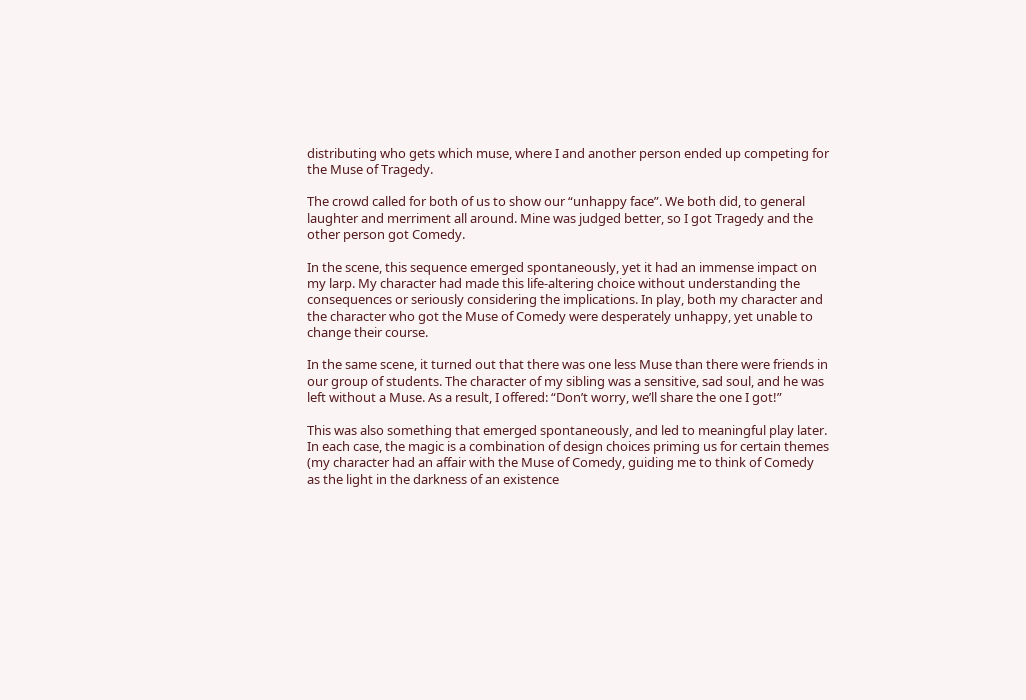distributing who gets which muse, where I and another person ended up competing for the Muse of Tragedy.

The crowd called for both of us to show our “unhappy face”. We both did, to general laughter and merriment all around. Mine was judged better, so I got Tragedy and the other person got Comedy.

In the scene, this sequence emerged spontaneously, yet it had an immense impact on my larp. My character had made this life-altering choice without understanding the consequences or seriously considering the implications. In play, both my character and the character who got the Muse of Comedy were desperately unhappy, yet unable to change their course.

In the same scene, it turned out that there was one less Muse than there were friends in our group of students. The character of my sibling was a sensitive, sad soul, and he was left without a Muse. As a result, I offered: “Don’t worry, we’ll share the one I got!”

This was also something that emerged spontaneously, and led to meaningful play later. In each case, the magic is a combination of design choices priming us for certain themes (my character had an affair with the Muse of Comedy, guiding me to think of Comedy as the light in the darkness of an existence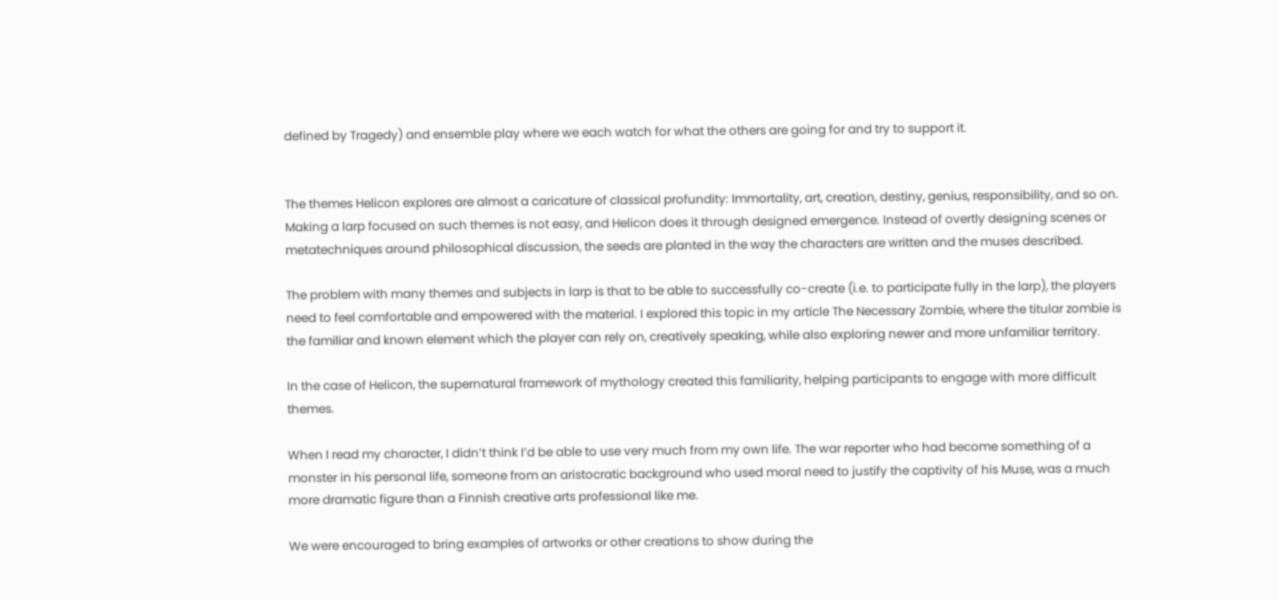defined by Tragedy) and ensemble play where we each watch for what the others are going for and try to support it.


The themes Helicon explores are almost a caricature of classical profundity: Immortality, art, creation, destiny, genius, responsibility, and so on. Making a larp focused on such themes is not easy, and Helicon does it through designed emergence. Instead of overtly designing scenes or metatechniques around philosophical discussion, the seeds are planted in the way the characters are written and the muses described.

The problem with many themes and subjects in larp is that to be able to successfully co-create (i.e. to participate fully in the larp), the players need to feel comfortable and empowered with the material. I explored this topic in my article The Necessary Zombie, where the titular zombie is the familiar and known element which the player can rely on, creatively speaking, while also exploring newer and more unfamiliar territory.

In the case of Helicon, the supernatural framework of mythology created this familiarity, helping participants to engage with more difficult themes.

When I read my character, I didn’t think I’d be able to use very much from my own life. The war reporter who had become something of a monster in his personal life, someone from an aristocratic background who used moral need to justify the captivity of his Muse, was a much more dramatic figure than a Finnish creative arts professional like me.

We were encouraged to bring examples of artworks or other creations to show during the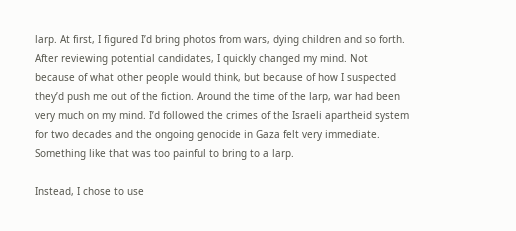larp. At first, I figured I’d bring photos from wars, dying children and so forth. After reviewing potential candidates, I quickly changed my mind. Not because of what other people would think, but because of how I suspected they’d push me out of the fiction. Around the time of the larp, war had been very much on my mind. I’d followed the crimes of the Israeli apartheid system for two decades and the ongoing genocide in Gaza felt very immediate. Something like that was too painful to bring to a larp.

Instead, I chose to use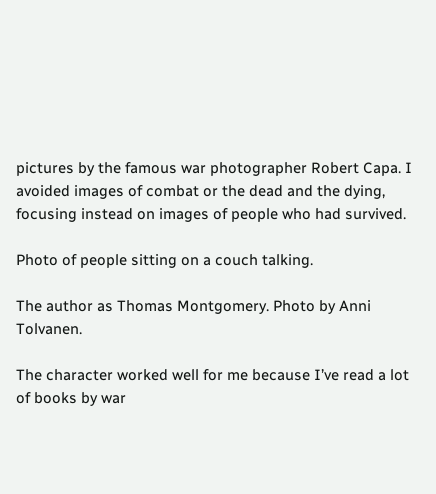pictures by the famous war photographer Robert Capa. I avoided images of combat or the dead and the dying, focusing instead on images of people who had survived.

Photo of people sitting on a couch talking.

The author as Thomas Montgomery. Photo by Anni Tolvanen.

The character worked well for me because I’ve read a lot of books by war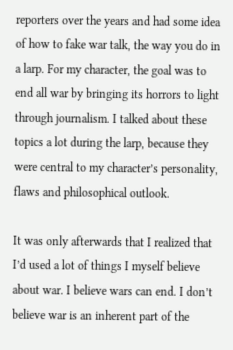reporters over the years and had some idea of how to fake war talk, the way you do in a larp. For my character, the goal was to end all war by bringing its horrors to light through journalism. I talked about these topics a lot during the larp, because they were central to my character’s personality, flaws and philosophical outlook.

It was only afterwards that I realized that I’d used a lot of things I myself believe about war. I believe wars can end. I don’t believe war is an inherent part of the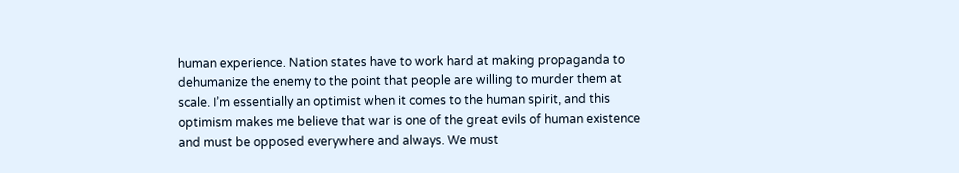human experience. Nation states have to work hard at making propaganda to dehumanize the enemy to the point that people are willing to murder them at scale. I’m essentially an optimist when it comes to the human spirit, and this optimism makes me believe that war is one of the great evils of human existence and must be opposed everywhere and always. We must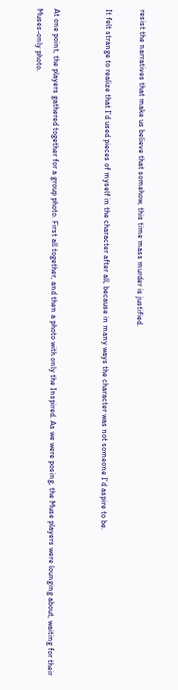resist the narratives that make us believe that somehow, this time mass murder is justified.

It felt strange to realize that I’d used pieces of myself in the character after all, because in many ways the character was not someone I’d aspire to be.


At one point, the players gathered together for a group photo. First all together, and then a photo with only the Inspired. As we were posing, the Muse players were lounging about, waiting for their Muses-only photo.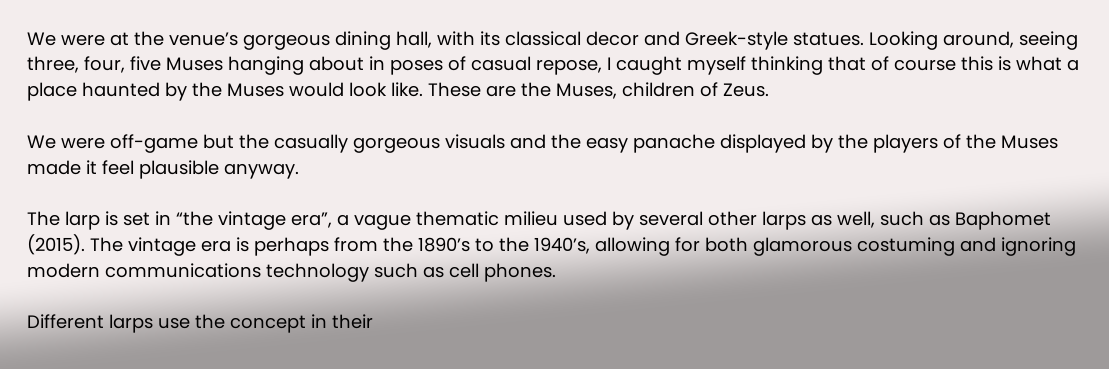We were at the venue’s gorgeous dining hall, with its classical decor and Greek-style statues. Looking around, seeing three, four, five Muses hanging about in poses of casual repose, I caught myself thinking that of course this is what a place haunted by the Muses would look like. These are the Muses, children of Zeus.

We were off-game but the casually gorgeous visuals and the easy panache displayed by the players of the Muses made it feel plausible anyway.

The larp is set in “the vintage era”, a vague thematic milieu used by several other larps as well, such as Baphomet (2015). The vintage era is perhaps from the 1890’s to the 1940’s, allowing for both glamorous costuming and ignoring modern communications technology such as cell phones.

Different larps use the concept in their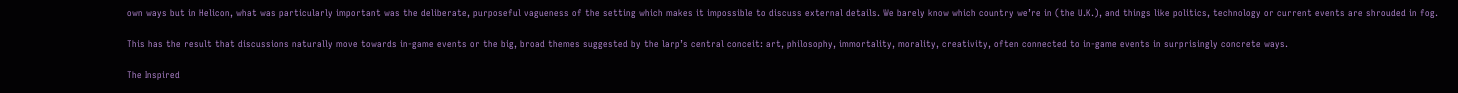own ways but in Helicon, what was particularly important was the deliberate, purposeful vagueness of the setting which makes it impossible to discuss external details. We barely know which country we’re in (the U.K.), and things like politics, technology or current events are shrouded in fog.

This has the result that discussions naturally move towards in-game events or the big, broad themes suggested by the larp’s central conceit: art, philosophy, immortality, morality, creativity, often connected to in-game events in surprisingly concrete ways.

The Inspired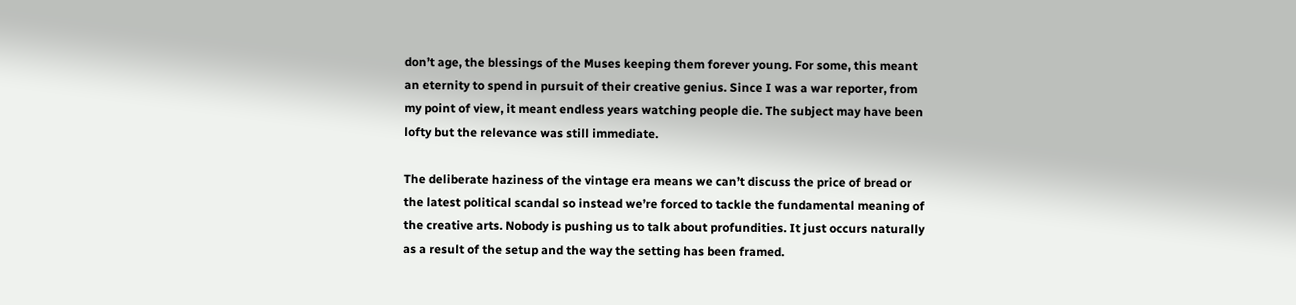don’t age, the blessings of the Muses keeping them forever young. For some, this meant an eternity to spend in pursuit of their creative genius. Since I was a war reporter, from my point of view, it meant endless years watching people die. The subject may have been lofty but the relevance was still immediate.

The deliberate haziness of the vintage era means we can’t discuss the price of bread or the latest political scandal so instead we’re forced to tackle the fundamental meaning of the creative arts. Nobody is pushing us to talk about profundities. It just occurs naturally as a result of the setup and the way the setting has been framed.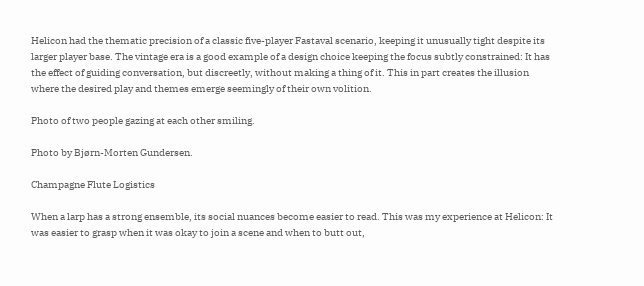Helicon had the thematic precision of a classic five-player Fastaval scenario, keeping it unusually tight despite its larger player base. The vintage era is a good example of a design choice keeping the focus subtly constrained: It has the effect of guiding conversation, but discreetly, without making a thing of it. This in part creates the illusion where the desired play and themes emerge seemingly of their own volition.

Photo of two people gazing at each other smiling.

Photo by Bjørn-Morten Gundersen.

Champagne Flute Logistics

When a larp has a strong ensemble, its social nuances become easier to read. This was my experience at Helicon: It was easier to grasp when it was okay to join a scene and when to butt out,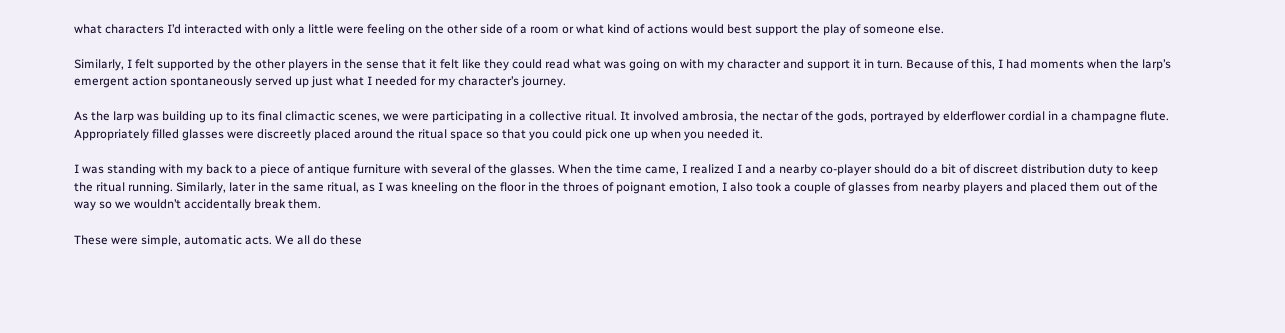what characters I’d interacted with only a little were feeling on the other side of a room or what kind of actions would best support the play of someone else.

Similarly, I felt supported by the other players in the sense that it felt like they could read what was going on with my character and support it in turn. Because of this, I had moments when the larp’s emergent action spontaneously served up just what I needed for my character’s journey.

As the larp was building up to its final climactic scenes, we were participating in a collective ritual. It involved ambrosia, the nectar of the gods, portrayed by elderflower cordial in a champagne flute. Appropriately filled glasses were discreetly placed around the ritual space so that you could pick one up when you needed it.

I was standing with my back to a piece of antique furniture with several of the glasses. When the time came, I realized I and a nearby co-player should do a bit of discreet distribution duty to keep the ritual running. Similarly, later in the same ritual, as I was kneeling on the floor in the throes of poignant emotion, I also took a couple of glasses from nearby players and placed them out of the way so we wouldn’t accidentally break them.

These were simple, automatic acts. We all do these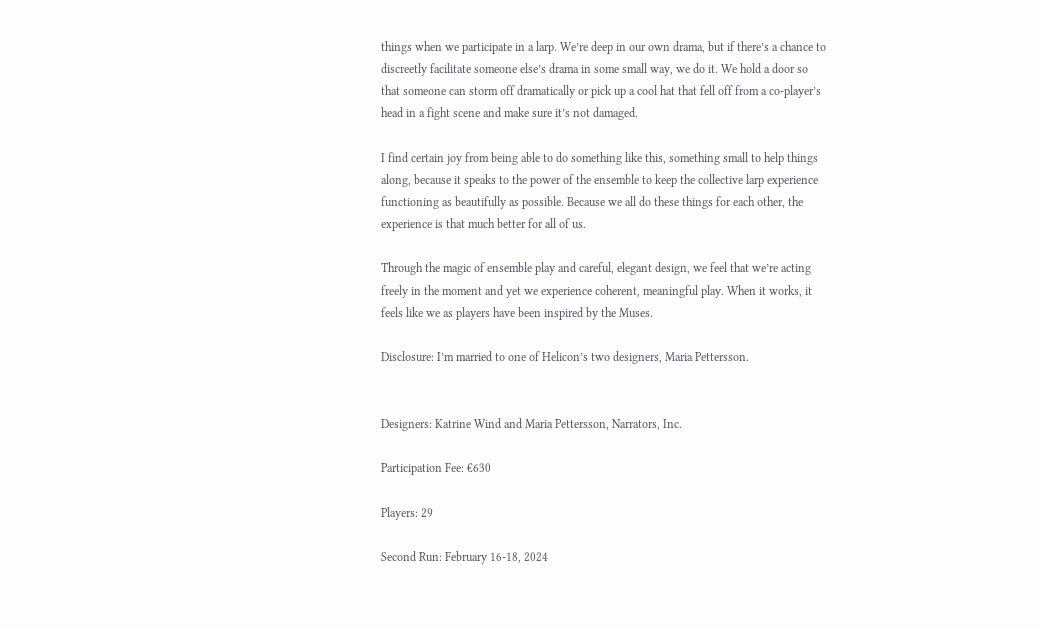things when we participate in a larp. We’re deep in our own drama, but if there’s a chance to discreetly facilitate someone else’s drama in some small way, we do it. We hold a door so that someone can storm off dramatically or pick up a cool hat that fell off from a co-player’s head in a fight scene and make sure it’s not damaged.

I find certain joy from being able to do something like this, something small to help things along, because it speaks to the power of the ensemble to keep the collective larp experience functioning as beautifully as possible. Because we all do these things for each other, the experience is that much better for all of us.

Through the magic of ensemble play and careful, elegant design, we feel that we’re acting freely in the moment and yet we experience coherent, meaningful play. When it works, it feels like we as players have been inspired by the Muses.

Disclosure: I’m married to one of Helicon’s two designers, Maria Pettersson.


Designers: Katrine Wind and Maria Pettersson, Narrators, Inc.

Participation Fee: €630

Players: 29

Second Run: February 16-18, 2024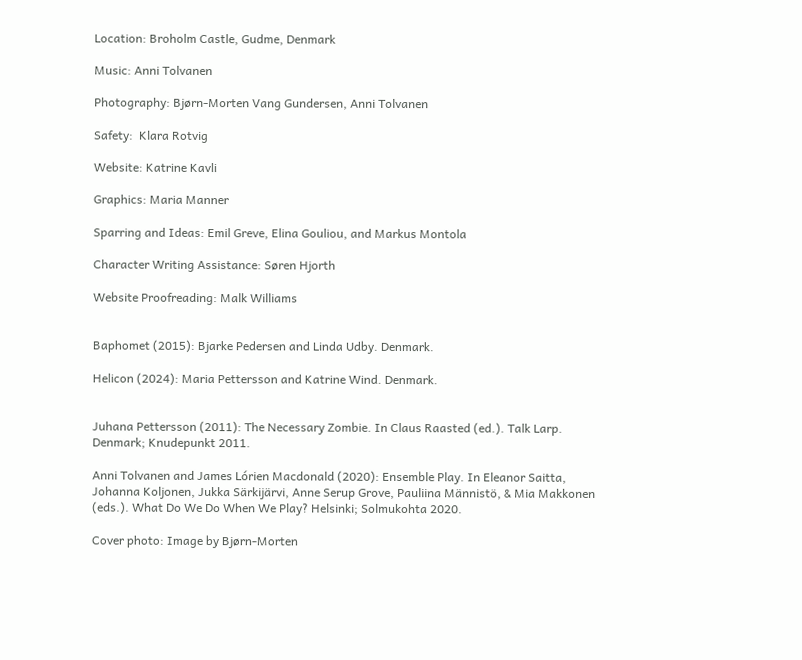Location: Broholm Castle, Gudme, Denmark

Music: Anni Tolvanen

Photography: Bjørn-Morten Vang Gundersen, Anni Tolvanen

Safety:  Klara Rotvig

Website: Katrine Kavli

Graphics: Maria Manner

Sparring and Ideas: Emil Greve, Elina Gouliou, and Markus Montola

Character Writing Assistance: Søren Hjorth

Website Proofreading: Malk Williams


Baphomet (2015): Bjarke Pedersen and Linda Udby. Denmark.

Helicon (2024): Maria Pettersson and Katrine Wind. Denmark.


Juhana Pettersson (2011): The Necessary Zombie. In Claus Raasted (ed.). Talk Larp. Denmark; Knudepunkt 2011.

Anni Tolvanen and James Lórien Macdonald (2020): Ensemble Play. In Eleanor Saitta, Johanna Koljonen, Jukka Särkijärvi, Anne Serup Grove, Pauliina Männistö, & Mia Makkonen (eds.). What Do We Do When We Play? Helsinki; Solmukohta 2020.

Cover photo: Image by Bjørn-Morten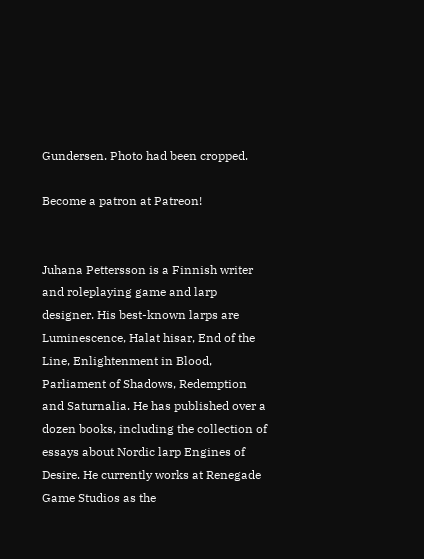Gundersen. Photo had been cropped.

Become a patron at Patreon!


Juhana Pettersson is a Finnish writer and roleplaying game and larp designer. His best-known larps are Luminescence, Halat hisar, End of the Line, Enlightenment in Blood, Parliament of Shadows, Redemption and Saturnalia. He has published over a dozen books, including the collection of essays about Nordic larp Engines of Desire. He currently works at Renegade Game Studios as the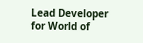Lead Developer for World of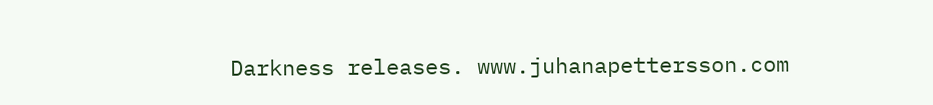Darkness releases. www.juhanapettersson.com